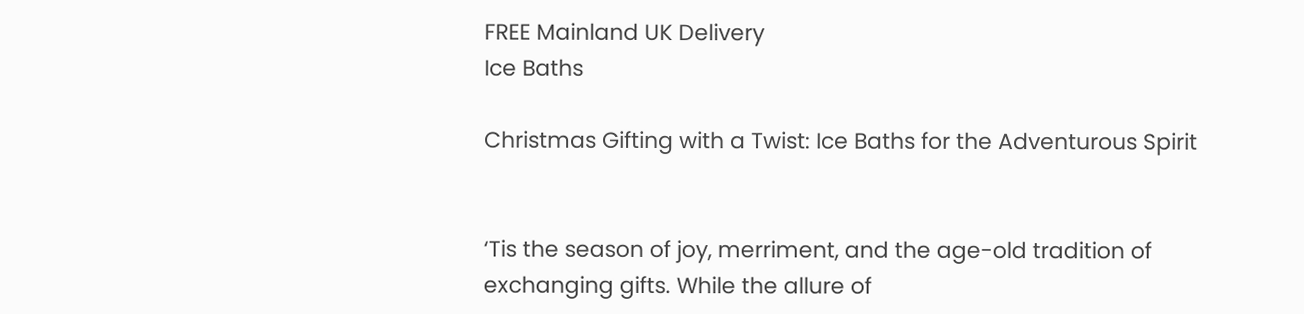FREE Mainland UK Delivery
Ice Baths

Christmas Gifting with a Twist: Ice Baths for the Adventurous Spirit


‘Tis the season of joy, merriment, and the age-old tradition of exchanging gifts. While the allure of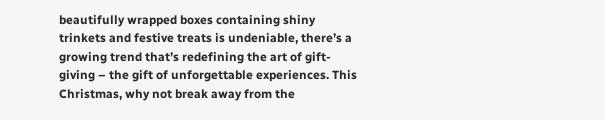beautifully wrapped boxes containing shiny trinkets and festive treats is undeniable, there’s a growing trend that’s redefining the art of gift-giving – the gift of unforgettable experiences. This Christmas, why not break away from the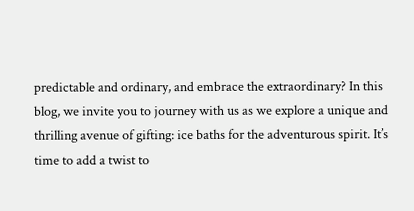predictable and ordinary, and embrace the extraordinary? In this blog, we invite you to journey with us as we explore a unique and thrilling avenue of gifting: ice baths for the adventurous spirit. It’s time to add a twist to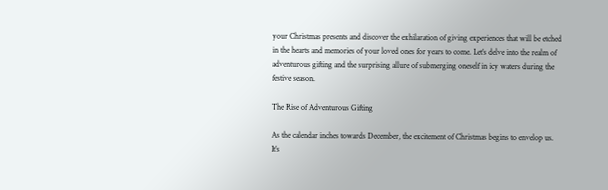your Christmas presents and discover the exhilaration of giving experiences that will be etched in the hearts and memories of your loved ones for years to come. Let’s delve into the realm of adventurous gifting and the surprising allure of submerging oneself in icy waters during the festive season.

The Rise of Adventurous Gifting

As the calendar inches towards December, the excitement of Christmas begins to envelop us. It’s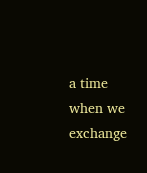a time when we exchange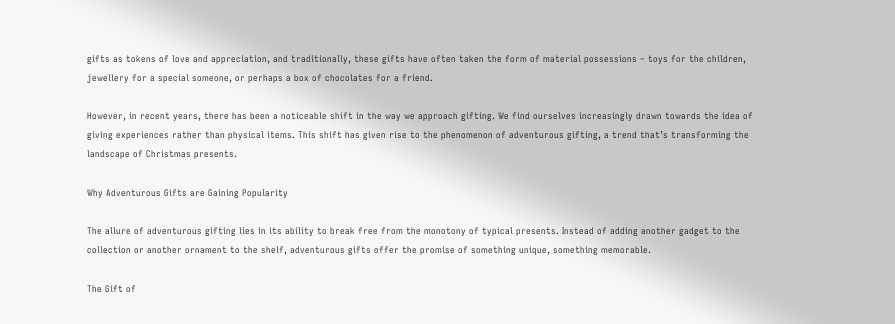gifts as tokens of love and appreciation, and traditionally, these gifts have often taken the form of material possessions – toys for the children, jewellery for a special someone, or perhaps a box of chocolates for a friend.

However, in recent years, there has been a noticeable shift in the way we approach gifting. We find ourselves increasingly drawn towards the idea of giving experiences rather than physical items. This shift has given rise to the phenomenon of adventurous gifting, a trend that’s transforming the landscape of Christmas presents.

Why Adventurous Gifts are Gaining Popularity

The allure of adventurous gifting lies in its ability to break free from the monotony of typical presents. Instead of adding another gadget to the collection or another ornament to the shelf, adventurous gifts offer the promise of something unique, something memorable.

The Gift of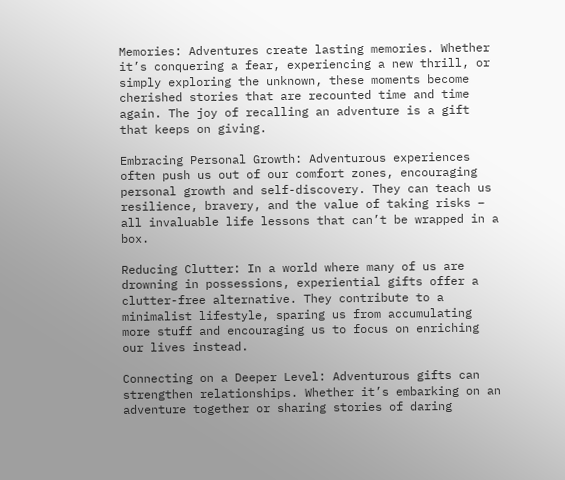Memories: Adventures create lasting memories. Whether it’s conquering a fear, experiencing a new thrill, or simply exploring the unknown, these moments become cherished stories that are recounted time and time again. The joy of recalling an adventure is a gift that keeps on giving.

Embracing Personal Growth: Adventurous experiences often push us out of our comfort zones, encouraging personal growth and self-discovery. They can teach us resilience, bravery, and the value of taking risks – all invaluable life lessons that can’t be wrapped in a box.

Reducing Clutter: In a world where many of us are drowning in possessions, experiential gifts offer a clutter-free alternative. They contribute to a minimalist lifestyle, sparing us from accumulating more stuff and encouraging us to focus on enriching our lives instead.

Connecting on a Deeper Level: Adventurous gifts can strengthen relationships. Whether it’s embarking on an adventure together or sharing stories of daring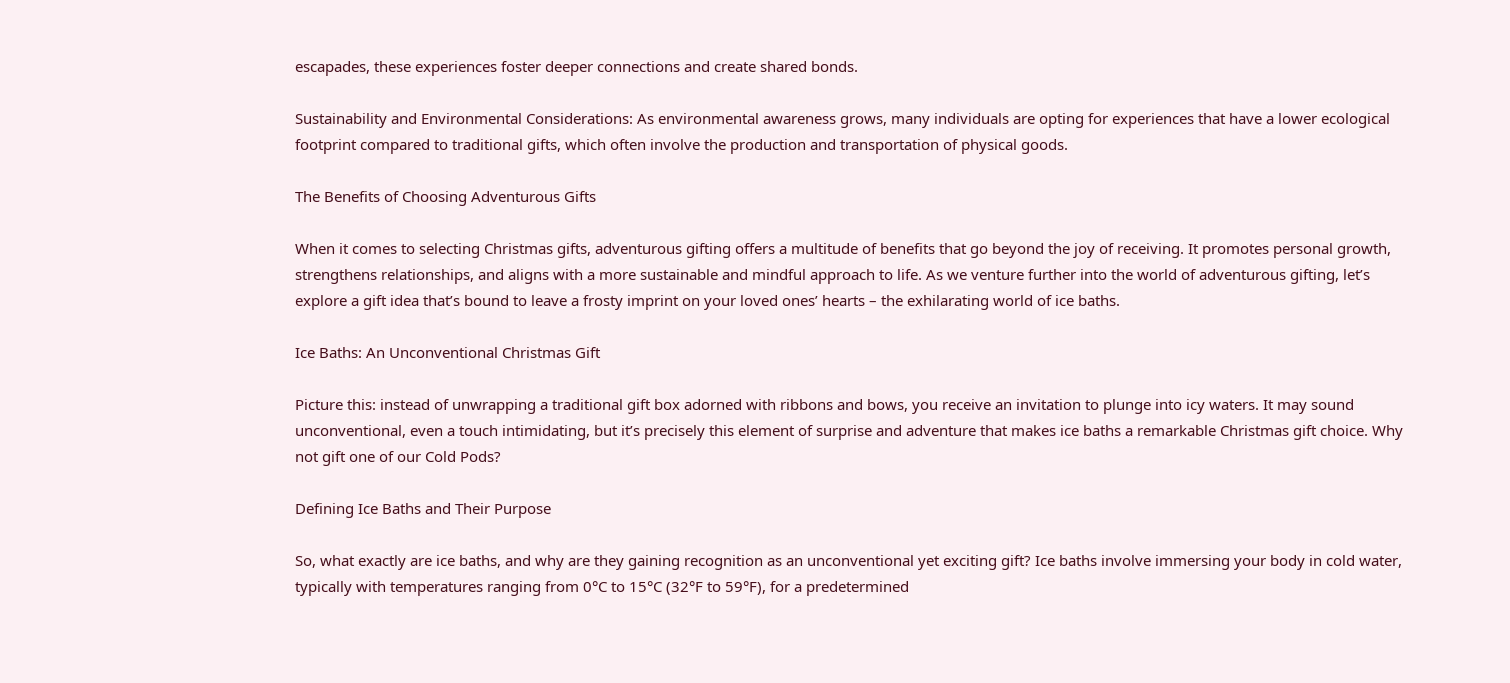escapades, these experiences foster deeper connections and create shared bonds.

Sustainability and Environmental Considerations: As environmental awareness grows, many individuals are opting for experiences that have a lower ecological footprint compared to traditional gifts, which often involve the production and transportation of physical goods.

The Benefits of Choosing Adventurous Gifts

When it comes to selecting Christmas gifts, adventurous gifting offers a multitude of benefits that go beyond the joy of receiving. It promotes personal growth, strengthens relationships, and aligns with a more sustainable and mindful approach to life. As we venture further into the world of adventurous gifting, let’s explore a gift idea that’s bound to leave a frosty imprint on your loved ones’ hearts – the exhilarating world of ice baths.

Ice Baths: An Unconventional Christmas Gift

Picture this: instead of unwrapping a traditional gift box adorned with ribbons and bows, you receive an invitation to plunge into icy waters. It may sound unconventional, even a touch intimidating, but it’s precisely this element of surprise and adventure that makes ice baths a remarkable Christmas gift choice. Why not gift one of our Cold Pods?

Defining Ice Baths and Their Purpose

So, what exactly are ice baths, and why are they gaining recognition as an unconventional yet exciting gift? Ice baths involve immersing your body in cold water, typically with temperatures ranging from 0°C to 15°C (32°F to 59°F), for a predetermined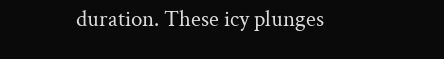duration. These icy plunges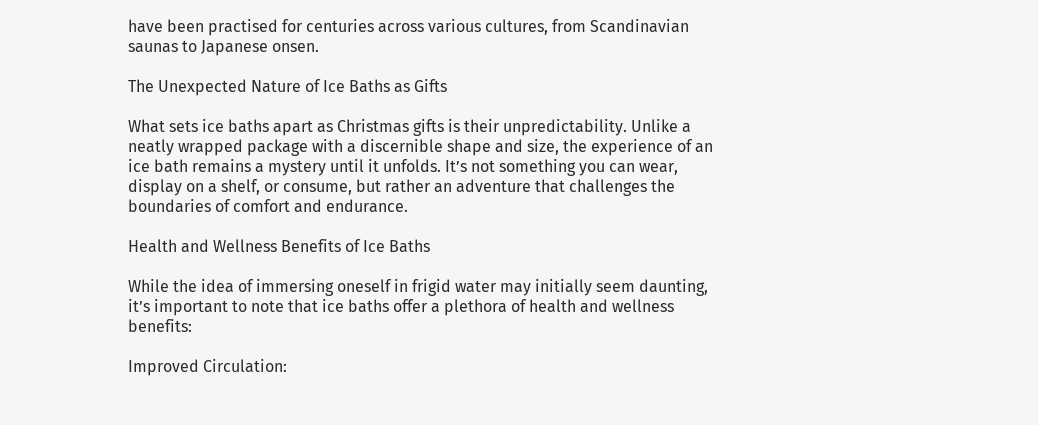have been practised for centuries across various cultures, from Scandinavian saunas to Japanese onsen.

The Unexpected Nature of Ice Baths as Gifts

What sets ice baths apart as Christmas gifts is their unpredictability. Unlike a neatly wrapped package with a discernible shape and size, the experience of an ice bath remains a mystery until it unfolds. It’s not something you can wear, display on a shelf, or consume, but rather an adventure that challenges the boundaries of comfort and endurance.

Health and Wellness Benefits of Ice Baths

While the idea of immersing oneself in frigid water may initially seem daunting, it’s important to note that ice baths offer a plethora of health and wellness benefits:

Improved Circulation: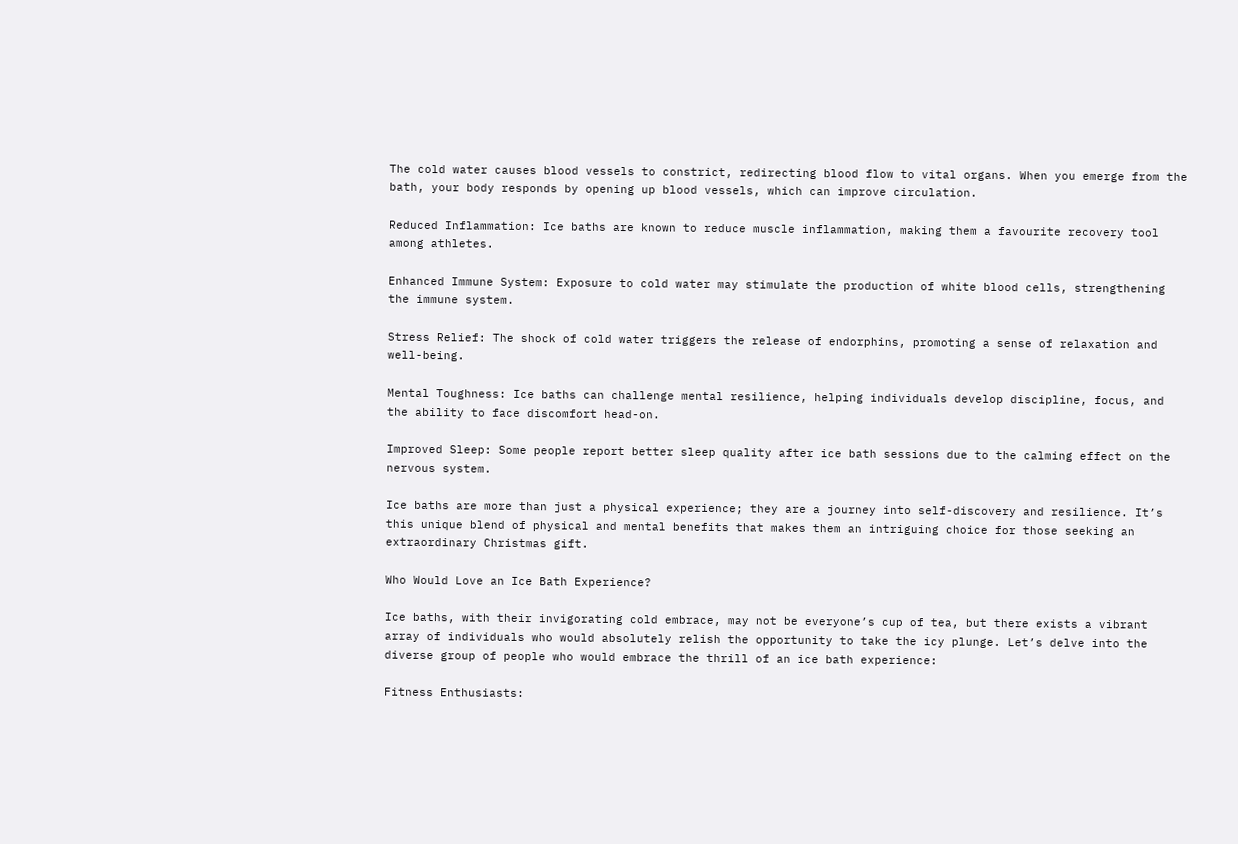The cold water causes blood vessels to constrict, redirecting blood flow to vital organs. When you emerge from the bath, your body responds by opening up blood vessels, which can improve circulation.

Reduced Inflammation: Ice baths are known to reduce muscle inflammation, making them a favourite recovery tool among athletes.

Enhanced Immune System: Exposure to cold water may stimulate the production of white blood cells, strengthening the immune system.

Stress Relief: The shock of cold water triggers the release of endorphins, promoting a sense of relaxation and well-being.

Mental Toughness: Ice baths can challenge mental resilience, helping individuals develop discipline, focus, and the ability to face discomfort head-on.

Improved Sleep: Some people report better sleep quality after ice bath sessions due to the calming effect on the nervous system.

Ice baths are more than just a physical experience; they are a journey into self-discovery and resilience. It’s this unique blend of physical and mental benefits that makes them an intriguing choice for those seeking an extraordinary Christmas gift.

Who Would Love an Ice Bath Experience?

Ice baths, with their invigorating cold embrace, may not be everyone’s cup of tea, but there exists a vibrant array of individuals who would absolutely relish the opportunity to take the icy plunge. Let’s delve into the diverse group of people who would embrace the thrill of an ice bath experience:

Fitness Enthusiasts: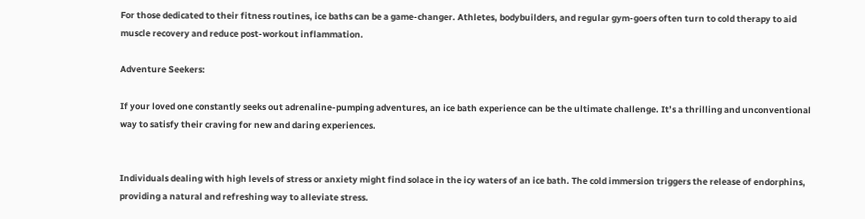For those dedicated to their fitness routines, ice baths can be a game-changer. Athletes, bodybuilders, and regular gym-goers often turn to cold therapy to aid muscle recovery and reduce post-workout inflammation.

Adventure Seekers:

If your loved one constantly seeks out adrenaline-pumping adventures, an ice bath experience can be the ultimate challenge. It’s a thrilling and unconventional way to satisfy their craving for new and daring experiences.


Individuals dealing with high levels of stress or anxiety might find solace in the icy waters of an ice bath. The cold immersion triggers the release of endorphins, providing a natural and refreshing way to alleviate stress.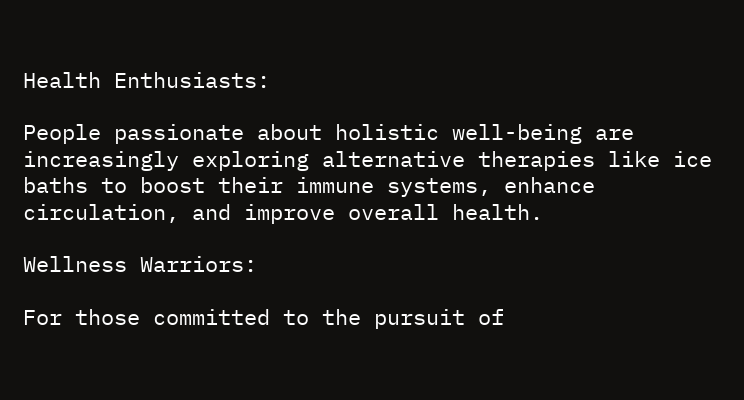Health Enthusiasts:

People passionate about holistic well-being are increasingly exploring alternative therapies like ice baths to boost their immune systems, enhance circulation, and improve overall health.

Wellness Warriors:

For those committed to the pursuit of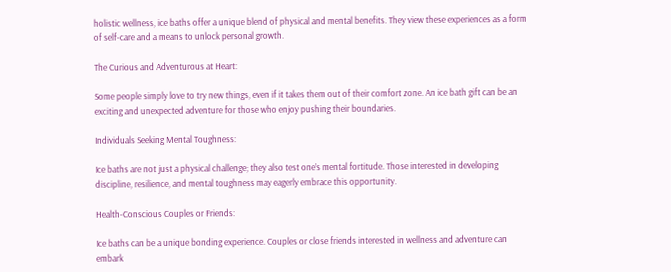holistic wellness, ice baths offer a unique blend of physical and mental benefits. They view these experiences as a form of self-care and a means to unlock personal growth.

The Curious and Adventurous at Heart:

Some people simply love to try new things, even if it takes them out of their comfort zone. An ice bath gift can be an exciting and unexpected adventure for those who enjoy pushing their boundaries.

Individuals Seeking Mental Toughness:

Ice baths are not just a physical challenge; they also test one’s mental fortitude. Those interested in developing discipline, resilience, and mental toughness may eagerly embrace this opportunity.

Health-Conscious Couples or Friends:

Ice baths can be a unique bonding experience. Couples or close friends interested in wellness and adventure can embark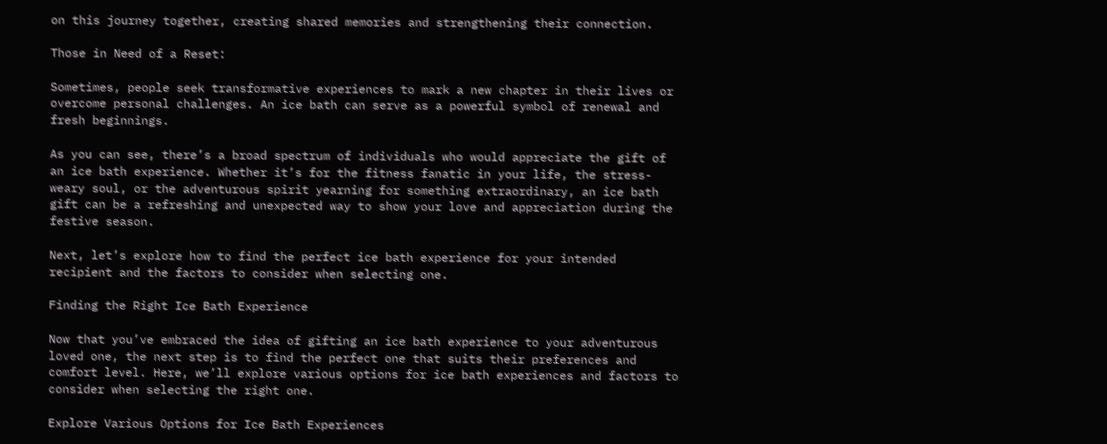on this journey together, creating shared memories and strengthening their connection.

Those in Need of a Reset:

Sometimes, people seek transformative experiences to mark a new chapter in their lives or overcome personal challenges. An ice bath can serve as a powerful symbol of renewal and fresh beginnings.

As you can see, there’s a broad spectrum of individuals who would appreciate the gift of an ice bath experience. Whether it’s for the fitness fanatic in your life, the stress-weary soul, or the adventurous spirit yearning for something extraordinary, an ice bath gift can be a refreshing and unexpected way to show your love and appreciation during the festive season.

Next, let’s explore how to find the perfect ice bath experience for your intended recipient and the factors to consider when selecting one.

Finding the Right Ice Bath Experience

Now that you’ve embraced the idea of gifting an ice bath experience to your adventurous loved one, the next step is to find the perfect one that suits their preferences and comfort level. Here, we’ll explore various options for ice bath experiences and factors to consider when selecting the right one.

Explore Various Options for Ice Bath Experiences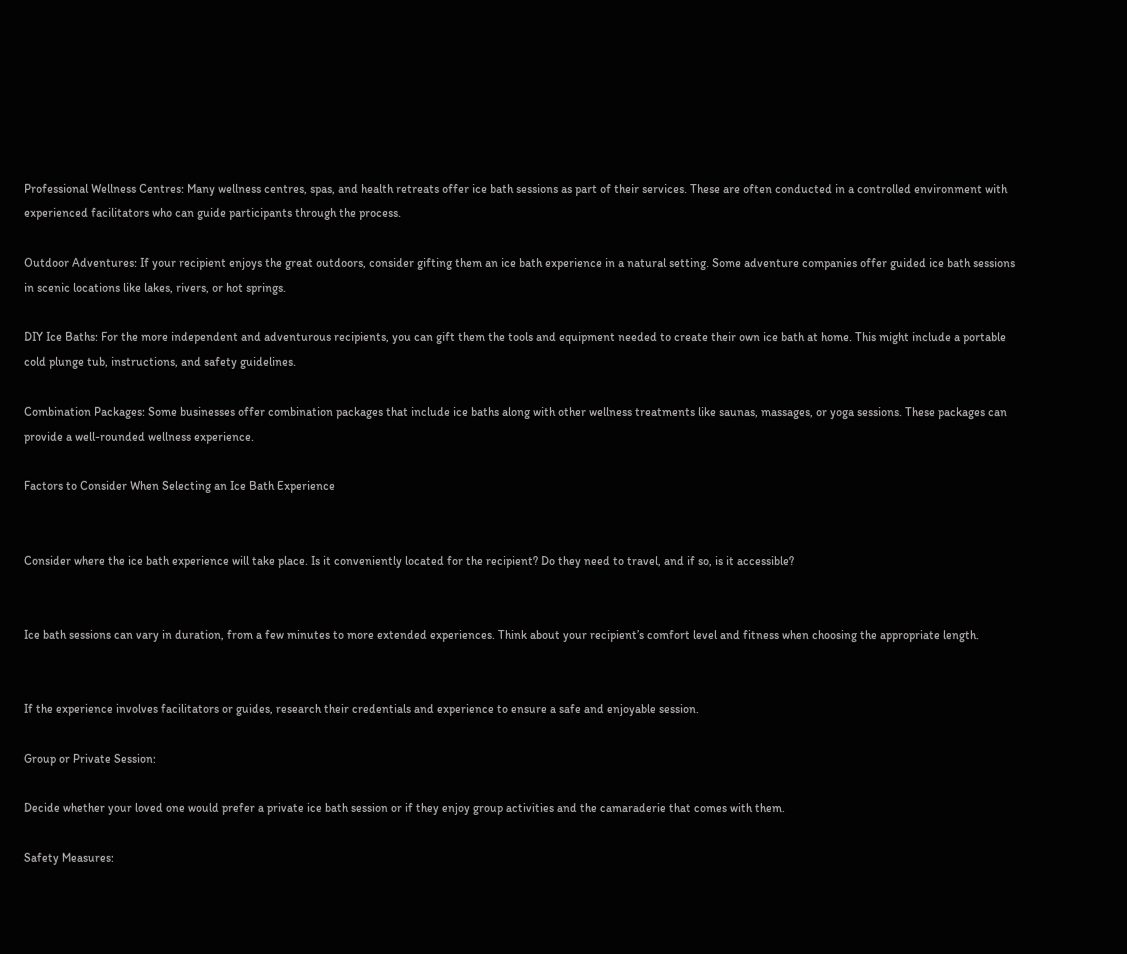Professional Wellness Centres: Many wellness centres, spas, and health retreats offer ice bath sessions as part of their services. These are often conducted in a controlled environment with experienced facilitators who can guide participants through the process.

Outdoor Adventures: If your recipient enjoys the great outdoors, consider gifting them an ice bath experience in a natural setting. Some adventure companies offer guided ice bath sessions in scenic locations like lakes, rivers, or hot springs.

DIY Ice Baths: For the more independent and adventurous recipients, you can gift them the tools and equipment needed to create their own ice bath at home. This might include a portable cold plunge tub, instructions, and safety guidelines.

Combination Packages: Some businesses offer combination packages that include ice baths along with other wellness treatments like saunas, massages, or yoga sessions. These packages can provide a well-rounded wellness experience.

Factors to Consider When Selecting an Ice Bath Experience


Consider where the ice bath experience will take place. Is it conveniently located for the recipient? Do they need to travel, and if so, is it accessible?


Ice bath sessions can vary in duration, from a few minutes to more extended experiences. Think about your recipient’s comfort level and fitness when choosing the appropriate length.


If the experience involves facilitators or guides, research their credentials and experience to ensure a safe and enjoyable session.

Group or Private Session:

Decide whether your loved one would prefer a private ice bath session or if they enjoy group activities and the camaraderie that comes with them.

Safety Measures: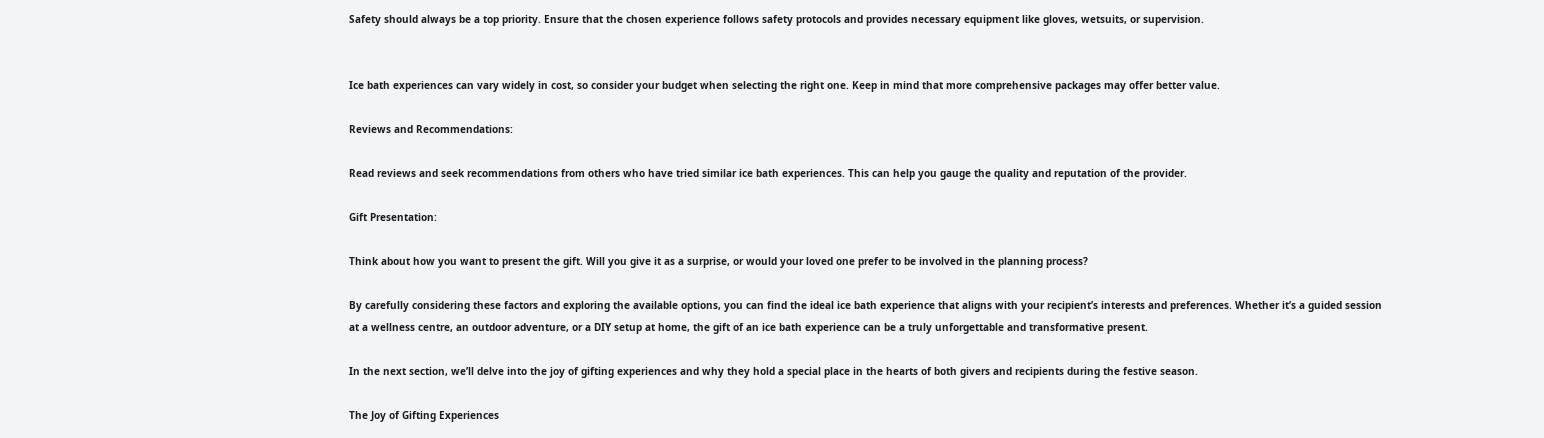Safety should always be a top priority. Ensure that the chosen experience follows safety protocols and provides necessary equipment like gloves, wetsuits, or supervision.


Ice bath experiences can vary widely in cost, so consider your budget when selecting the right one. Keep in mind that more comprehensive packages may offer better value.

Reviews and Recommendations:

Read reviews and seek recommendations from others who have tried similar ice bath experiences. This can help you gauge the quality and reputation of the provider.

Gift Presentation:

Think about how you want to present the gift. Will you give it as a surprise, or would your loved one prefer to be involved in the planning process?

By carefully considering these factors and exploring the available options, you can find the ideal ice bath experience that aligns with your recipient’s interests and preferences. Whether it’s a guided session at a wellness centre, an outdoor adventure, or a DIY setup at home, the gift of an ice bath experience can be a truly unforgettable and transformative present.

In the next section, we’ll delve into the joy of gifting experiences and why they hold a special place in the hearts of both givers and recipients during the festive season.

The Joy of Gifting Experiences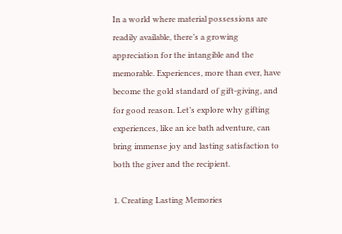In a world where material possessions are readily available, there’s a growing appreciation for the intangible and the memorable. Experiences, more than ever, have become the gold standard of gift-giving, and for good reason. Let’s explore why gifting experiences, like an ice bath adventure, can bring immense joy and lasting satisfaction to both the giver and the recipient.

1. Creating Lasting Memories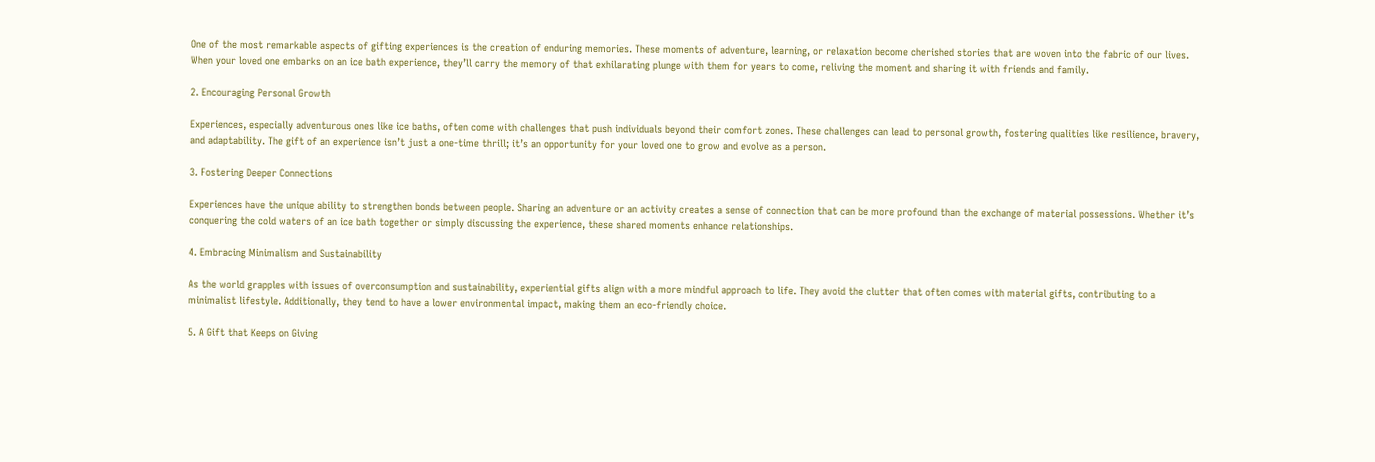One of the most remarkable aspects of gifting experiences is the creation of enduring memories. These moments of adventure, learning, or relaxation become cherished stories that are woven into the fabric of our lives. When your loved one embarks on an ice bath experience, they’ll carry the memory of that exhilarating plunge with them for years to come, reliving the moment and sharing it with friends and family.

2. Encouraging Personal Growth

Experiences, especially adventurous ones like ice baths, often come with challenges that push individuals beyond their comfort zones. These challenges can lead to personal growth, fostering qualities like resilience, bravery, and adaptability. The gift of an experience isn’t just a one-time thrill; it’s an opportunity for your loved one to grow and evolve as a person.

3. Fostering Deeper Connections

Experiences have the unique ability to strengthen bonds between people. Sharing an adventure or an activity creates a sense of connection that can be more profound than the exchange of material possessions. Whether it’s conquering the cold waters of an ice bath together or simply discussing the experience, these shared moments enhance relationships.

4. Embracing Minimalism and Sustainability

As the world grapples with issues of overconsumption and sustainability, experiential gifts align with a more mindful approach to life. They avoid the clutter that often comes with material gifts, contributing to a minimalist lifestyle. Additionally, they tend to have a lower environmental impact, making them an eco-friendly choice.

5. A Gift that Keeps on Giving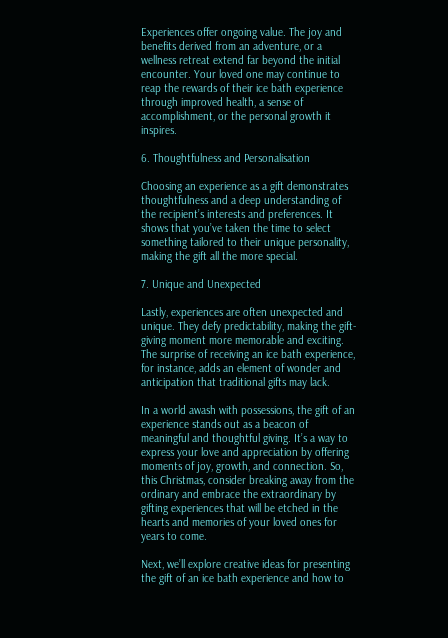Experiences offer ongoing value. The joy and benefits derived from an adventure, or a wellness retreat extend far beyond the initial encounter. Your loved one may continue to reap the rewards of their ice bath experience through improved health, a sense of accomplishment, or the personal growth it inspires.

6. Thoughtfulness and Personalisation

Choosing an experience as a gift demonstrates thoughtfulness and a deep understanding of the recipient’s interests and preferences. It shows that you’ve taken the time to select something tailored to their unique personality, making the gift all the more special.

7. Unique and Unexpected

Lastly, experiences are often unexpected and unique. They defy predictability, making the gift-giving moment more memorable and exciting. The surprise of receiving an ice bath experience, for instance, adds an element of wonder and anticipation that traditional gifts may lack.

In a world awash with possessions, the gift of an experience stands out as a beacon of meaningful and thoughtful giving. It’s a way to express your love and appreciation by offering moments of joy, growth, and connection. So, this Christmas, consider breaking away from the ordinary and embrace the extraordinary by gifting experiences that will be etched in the hearts and memories of your loved ones for years to come.

Next, we’ll explore creative ideas for presenting the gift of an ice bath experience and how to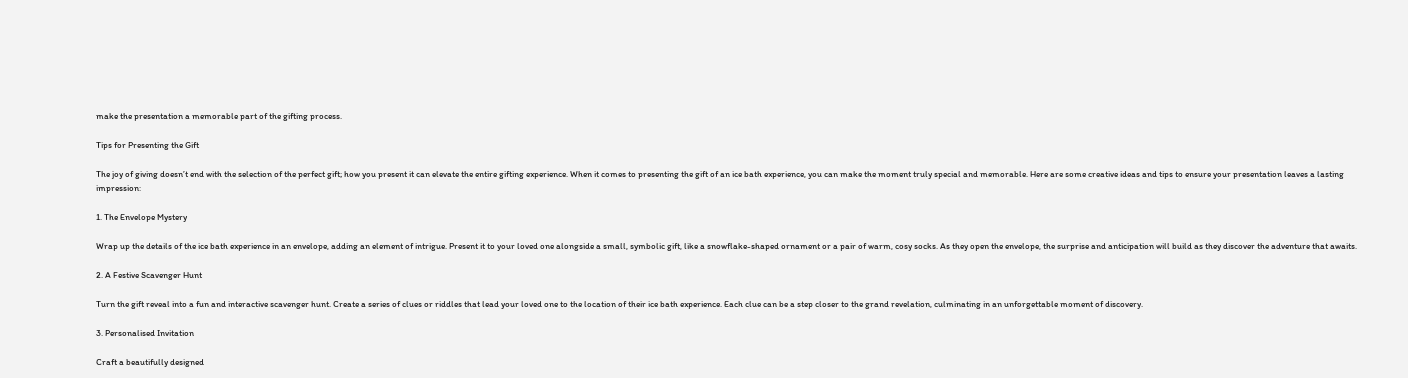make the presentation a memorable part of the gifting process.

Tips for Presenting the Gift

The joy of giving doesn’t end with the selection of the perfect gift; how you present it can elevate the entire gifting experience. When it comes to presenting the gift of an ice bath experience, you can make the moment truly special and memorable. Here are some creative ideas and tips to ensure your presentation leaves a lasting impression:

1. The Envelope Mystery

Wrap up the details of the ice bath experience in an envelope, adding an element of intrigue. Present it to your loved one alongside a small, symbolic gift, like a snowflake-shaped ornament or a pair of warm, cosy socks. As they open the envelope, the surprise and anticipation will build as they discover the adventure that awaits.

2. A Festive Scavenger Hunt

Turn the gift reveal into a fun and interactive scavenger hunt. Create a series of clues or riddles that lead your loved one to the location of their ice bath experience. Each clue can be a step closer to the grand revelation, culminating in an unforgettable moment of discovery.

3. Personalised Invitation

Craft a beautifully designed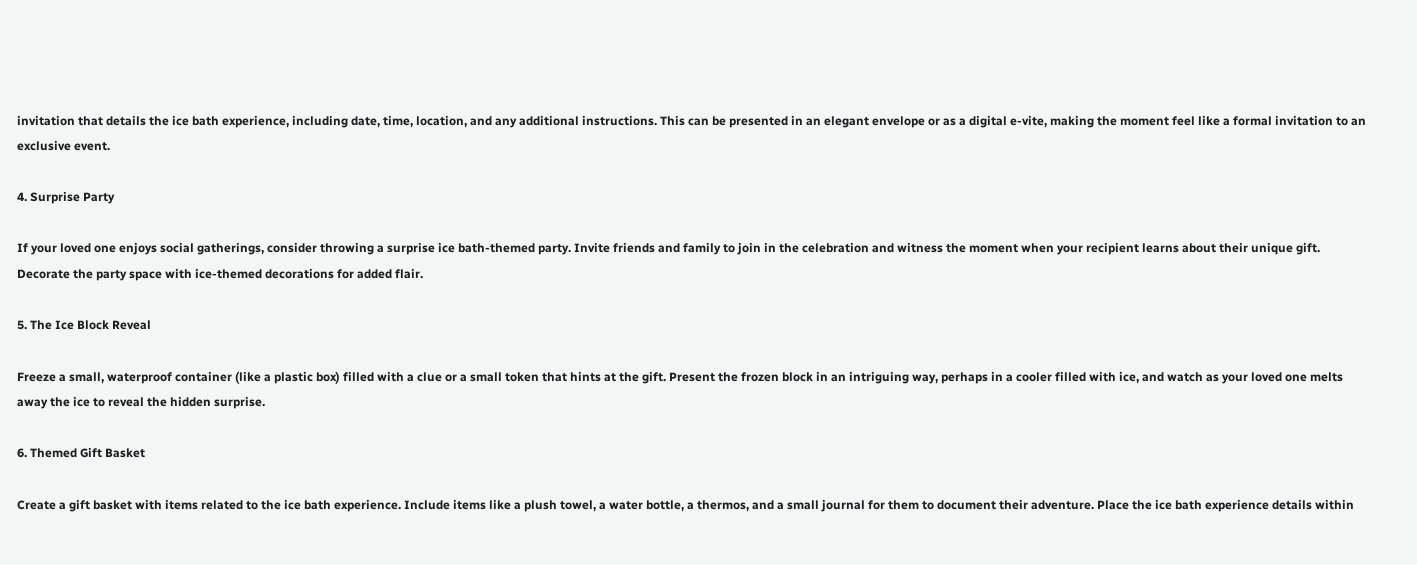invitation that details the ice bath experience, including date, time, location, and any additional instructions. This can be presented in an elegant envelope or as a digital e-vite, making the moment feel like a formal invitation to an exclusive event.

4. Surprise Party

If your loved one enjoys social gatherings, consider throwing a surprise ice bath-themed party. Invite friends and family to join in the celebration and witness the moment when your recipient learns about their unique gift. Decorate the party space with ice-themed decorations for added flair.

5. The Ice Block Reveal

Freeze a small, waterproof container (like a plastic box) filled with a clue or a small token that hints at the gift. Present the frozen block in an intriguing way, perhaps in a cooler filled with ice, and watch as your loved one melts away the ice to reveal the hidden surprise.

6. Themed Gift Basket

Create a gift basket with items related to the ice bath experience. Include items like a plush towel, a water bottle, a thermos, and a small journal for them to document their adventure. Place the ice bath experience details within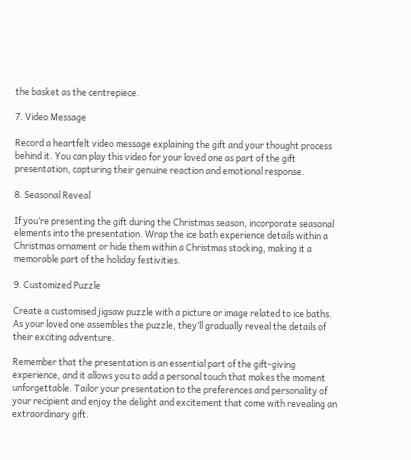the basket as the centrepiece.

7. Video Message

Record a heartfelt video message explaining the gift and your thought process behind it. You can play this video for your loved one as part of the gift presentation, capturing their genuine reaction and emotional response.

8. Seasonal Reveal

If you’re presenting the gift during the Christmas season, incorporate seasonal elements into the presentation. Wrap the ice bath experience details within a Christmas ornament or hide them within a Christmas stocking, making it a memorable part of the holiday festivities.

9. Customized Puzzle

Create a customised jigsaw puzzle with a picture or image related to ice baths. As your loved one assembles the puzzle, they’ll gradually reveal the details of their exciting adventure.

Remember that the presentation is an essential part of the gift-giving experience, and it allows you to add a personal touch that makes the moment unforgettable. Tailor your presentation to the preferences and personality of your recipient and enjoy the delight and excitement that come with revealing an extraordinary gift.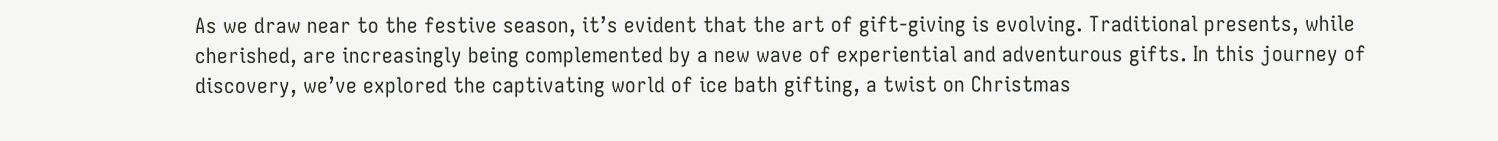As we draw near to the festive season, it’s evident that the art of gift-giving is evolving. Traditional presents, while cherished, are increasingly being complemented by a new wave of experiential and adventurous gifts. In this journey of discovery, we’ve explored the captivating world of ice bath gifting, a twist on Christmas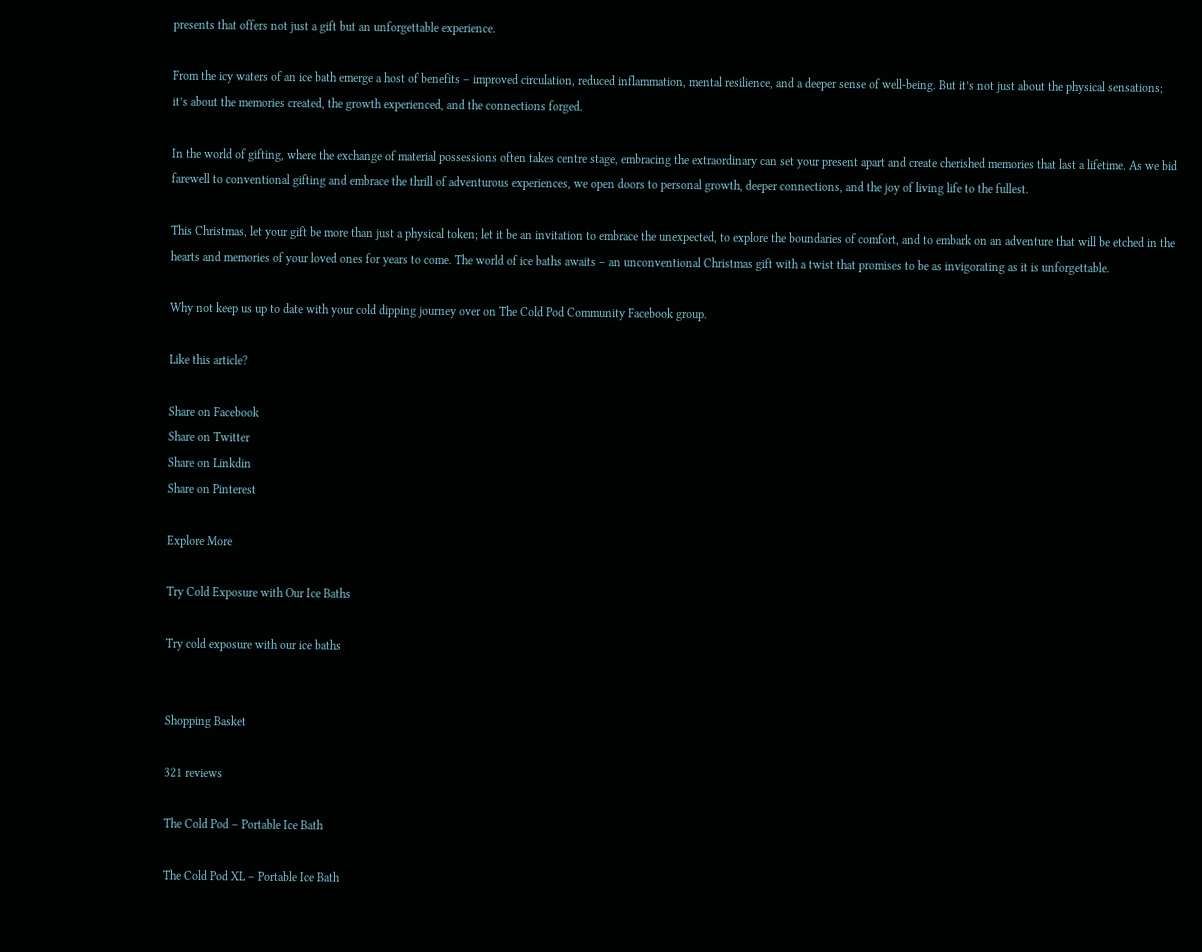presents that offers not just a gift but an unforgettable experience.

From the icy waters of an ice bath emerge a host of benefits – improved circulation, reduced inflammation, mental resilience, and a deeper sense of well-being. But it’s not just about the physical sensations; it’s about the memories created, the growth experienced, and the connections forged.

In the world of gifting, where the exchange of material possessions often takes centre stage, embracing the extraordinary can set your present apart and create cherished memories that last a lifetime. As we bid farewell to conventional gifting and embrace the thrill of adventurous experiences, we open doors to personal growth, deeper connections, and the joy of living life to the fullest.

This Christmas, let your gift be more than just a physical token; let it be an invitation to embrace the unexpected, to explore the boundaries of comfort, and to embark on an adventure that will be etched in the hearts and memories of your loved ones for years to come. The world of ice baths awaits – an unconventional Christmas gift with a twist that promises to be as invigorating as it is unforgettable.

Why not keep us up to date with your cold dipping journey over on The Cold Pod Community Facebook group.

Like this article?

Share on Facebook
Share on Twitter
Share on Linkdin
Share on Pinterest

Explore More

Try Cold Exposure with Our Ice Baths

Try cold exposure with our ice baths


Shopping Basket

321 reviews

The Cold Pod – Portable Ice Bath

The Cold Pod XL – Portable Ice Bath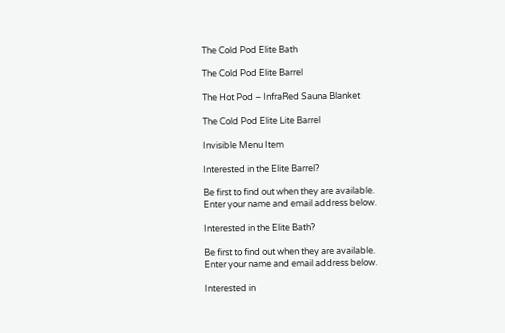The Cold Pod Elite Bath

The Cold Pod Elite Barrel

The Hot Pod – InfraRed Sauna Blanket

The Cold Pod Elite Lite Barrel

Invisible Menu Item

Interested in the Elite Barrel?

Be first to find out when they are available.
Enter your name and email address below.

Interested in the Elite Bath?

Be first to find out when they are available.
Enter your name and email address below.

Interested in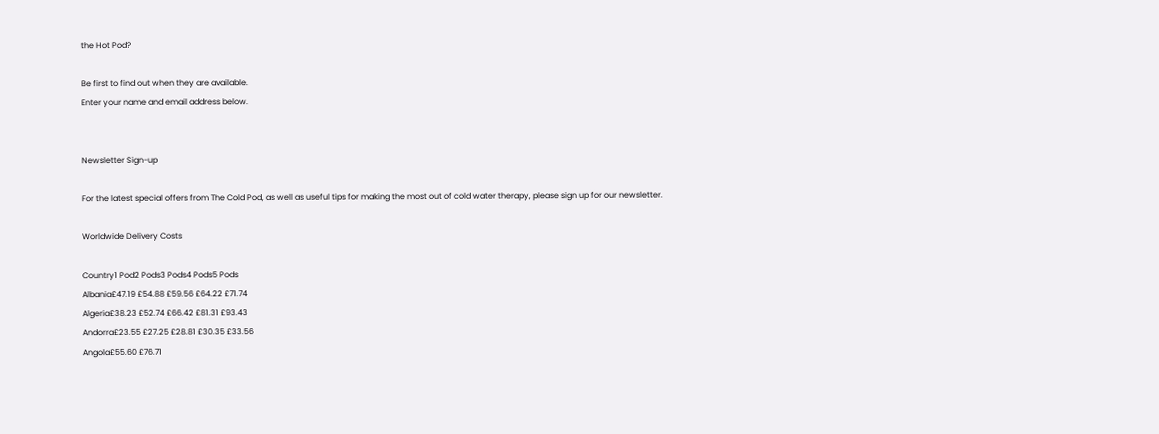the Hot Pod?

Be first to find out when they are available.
Enter your name and email address below.


Newsletter Sign-up

For the latest special offers from The Cold Pod, as well as useful tips for making the most out of cold water therapy, please sign up for our newsletter.

Worldwide Delivery Costs

Country1 Pod2 Pods3 Pods4 Pods5 Pods
Albania£47.19 £54.88 £59.56 £64.22 £71.74
Algeria£38.23 £52.74 £66.42 £81.31 £93.43
Andorra£23.55 £27.25 £28.81 £30.35 £33.56
Angola£55.60 £76.71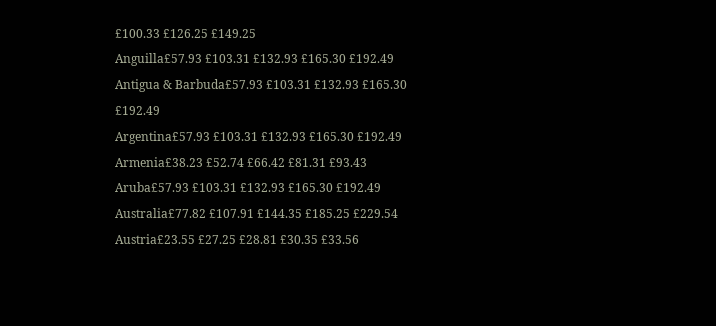£100.33 £126.25 £149.25
Anguilla£57.93 £103.31 £132.93 £165.30 £192.49
Antigua & Barbuda£57.93 £103.31 £132.93 £165.30 £192.49
Argentina£57.93 £103.31 £132.93 £165.30 £192.49
Armenia£38.23 £52.74 £66.42 £81.31 £93.43
Aruba£57.93 £103.31 £132.93 £165.30 £192.49
Australia£77.82 £107.91 £144.35 £185.25 £229.54
Austria£23.55 £27.25 £28.81 £30.35 £33.56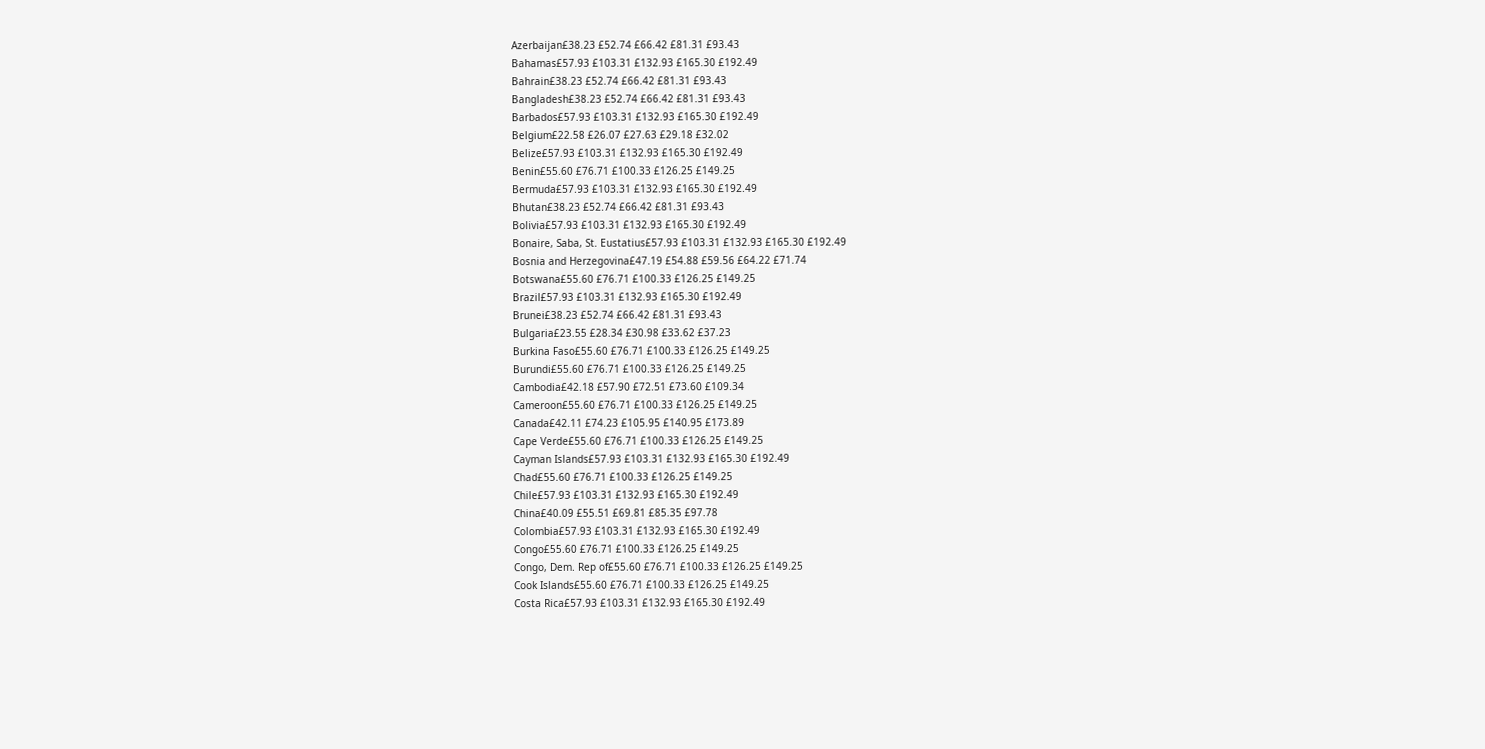Azerbaijan£38.23 £52.74 £66.42 £81.31 £93.43
Bahamas£57.93 £103.31 £132.93 £165.30 £192.49
Bahrain£38.23 £52.74 £66.42 £81.31 £93.43
Bangladesh£38.23 £52.74 £66.42 £81.31 £93.43
Barbados£57.93 £103.31 £132.93 £165.30 £192.49
Belgium£22.58 £26.07 £27.63 £29.18 £32.02
Belize£57.93 £103.31 £132.93 £165.30 £192.49
Benin£55.60 £76.71 £100.33 £126.25 £149.25
Bermuda£57.93 £103.31 £132.93 £165.30 £192.49
Bhutan£38.23 £52.74 £66.42 £81.31 £93.43
Bolivia£57.93 £103.31 £132.93 £165.30 £192.49
Bonaire, Saba, St. Eustatius£57.93 £103.31 £132.93 £165.30 £192.49
Bosnia and Herzegovina£47.19 £54.88 £59.56 £64.22 £71.74
Botswana£55.60 £76.71 £100.33 £126.25 £149.25
Brazil£57.93 £103.31 £132.93 £165.30 £192.49
Brunei£38.23 £52.74 £66.42 £81.31 £93.43
Bulgaria£23.55 £28.34 £30.98 £33.62 £37.23
Burkina Faso£55.60 £76.71 £100.33 £126.25 £149.25
Burundi£55.60 £76.71 £100.33 £126.25 £149.25
Cambodia£42.18 £57.90 £72.51 £73.60 £109.34
Cameroon£55.60 £76.71 £100.33 £126.25 £149.25
Canada£42.11 £74.23 £105.95 £140.95 £173.89
Cape Verde£55.60 £76.71 £100.33 £126.25 £149.25
Cayman Islands£57.93 £103.31 £132.93 £165.30 £192.49
Chad£55.60 £76.71 £100.33 £126.25 £149.25
Chile£57.93 £103.31 £132.93 £165.30 £192.49
China£40.09 £55.51 £69.81 £85.35 £97.78
Colombia£57.93 £103.31 £132.93 £165.30 £192.49
Congo£55.60 £76.71 £100.33 £126.25 £149.25
Congo, Dem. Rep of£55.60 £76.71 £100.33 £126.25 £149.25
Cook Islands£55.60 £76.71 £100.33 £126.25 £149.25
Costa Rica£57.93 £103.31 £132.93 £165.30 £192.49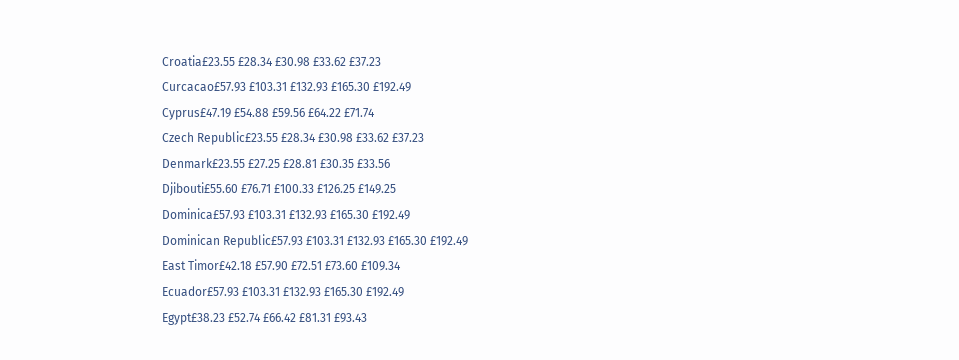Croatia£23.55 £28.34 £30.98 £33.62 £37.23
Curcacao£57.93 £103.31 £132.93 £165.30 £192.49
Cyprus£47.19 £54.88 £59.56 £64.22 £71.74
Czech Republic£23.55 £28.34 £30.98 £33.62 £37.23
Denmark£23.55 £27.25 £28.81 £30.35 £33.56
Djibouti£55.60 £76.71 £100.33 £126.25 £149.25
Dominica£57.93 £103.31 £132.93 £165.30 £192.49
Dominican Republic£57.93 £103.31 £132.93 £165.30 £192.49
East Timor£42.18 £57.90 £72.51 £73.60 £109.34
Ecuador£57.93 £103.31 £132.93 £165.30 £192.49
Egypt£38.23 £52.74 £66.42 £81.31 £93.43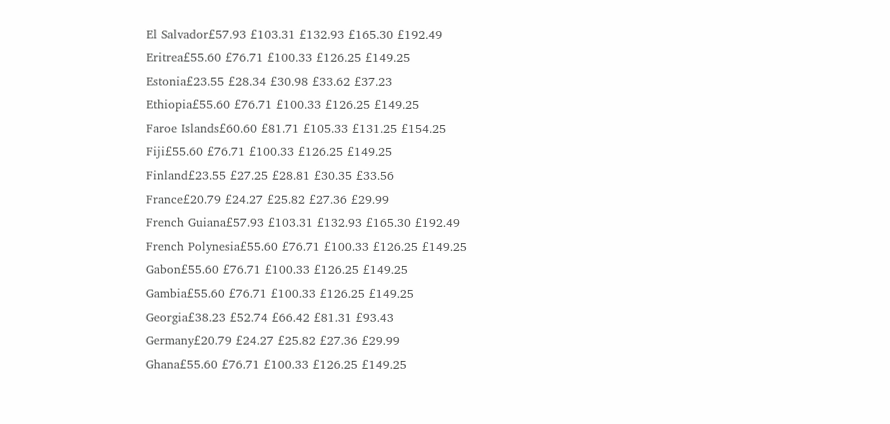El Salvador£57.93 £103.31 £132.93 £165.30 £192.49
Eritrea£55.60 £76.71 £100.33 £126.25 £149.25
Estonia£23.55 £28.34 £30.98 £33.62 £37.23
Ethiopia£55.60 £76.71 £100.33 £126.25 £149.25
Faroe Islands£60.60 £81.71 £105.33 £131.25 £154.25
Fiji£55.60 £76.71 £100.33 £126.25 £149.25
Finland£23.55 £27.25 £28.81 £30.35 £33.56
France£20.79 £24.27 £25.82 £27.36 £29.99
French Guiana£57.93 £103.31 £132.93 £165.30 £192.49
French Polynesia£55.60 £76.71 £100.33 £126.25 £149.25
Gabon£55.60 £76.71 £100.33 £126.25 £149.25
Gambia£55.60 £76.71 £100.33 £126.25 £149.25
Georgia£38.23 £52.74 £66.42 £81.31 £93.43
Germany£20.79 £24.27 £25.82 £27.36 £29.99
Ghana£55.60 £76.71 £100.33 £126.25 £149.25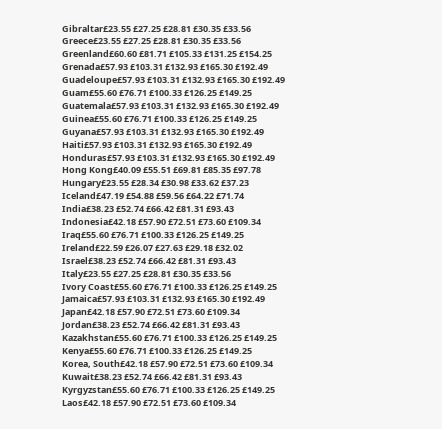Gibraltar£23.55 £27.25 £28.81 £30.35 £33.56
Greece£23.55 £27.25 £28.81 £30.35 £33.56
Greenland£60.60 £81.71 £105.33 £131.25 £154.25
Grenada£57.93 £103.31 £132.93 £165.30 £192.49
Guadeloupe£57.93 £103.31 £132.93 £165.30 £192.49
Guam£55.60 £76.71 £100.33 £126.25 £149.25
Guatemala£57.93 £103.31 £132.93 £165.30 £192.49
Guinea£55.60 £76.71 £100.33 £126.25 £149.25
Guyana£57.93 £103.31 £132.93 £165.30 £192.49
Haiti£57.93 £103.31 £132.93 £165.30 £192.49
Honduras£57.93 £103.31 £132.93 £165.30 £192.49
Hong Kong£40.09 £55.51 £69.81 £85.35 £97.78
Hungary£23.55 £28.34 £30.98 £33.62 £37.23
Iceland£47.19 £54.88 £59.56 £64.22 £71.74
India£38.23 £52.74 £66.42 £81.31 £93.43
Indonesia£42.18 £57.90 £72.51 £73.60 £109.34
Iraq£55.60 £76.71 £100.33 £126.25 £149.25
Ireland£22.59 £26.07 £27.63 £29.18 £32.02
Israel£38.23 £52.74 £66.42 £81.31 £93.43
Italy£23.55 £27.25 £28.81 £30.35 £33.56
Ivory Coast£55.60 £76.71 £100.33 £126.25 £149.25
Jamaica£57.93 £103.31 £132.93 £165.30 £192.49
Japan£42.18 £57.90 £72.51 £73.60 £109.34
Jordan£38.23 £52.74 £66.42 £81.31 £93.43
Kazakhstan£55.60 £76.71 £100.33 £126.25 £149.25
Kenya£55.60 £76.71 £100.33 £126.25 £149.25
Korea, South£42.18 £57.90 £72.51 £73.60 £109.34
Kuwait£38.23 £52.74 £66.42 £81.31 £93.43
Kyrgyzstan£55.60 £76.71 £100.33 £126.25 £149.25
Laos£42.18 £57.90 £72.51 £73.60 £109.34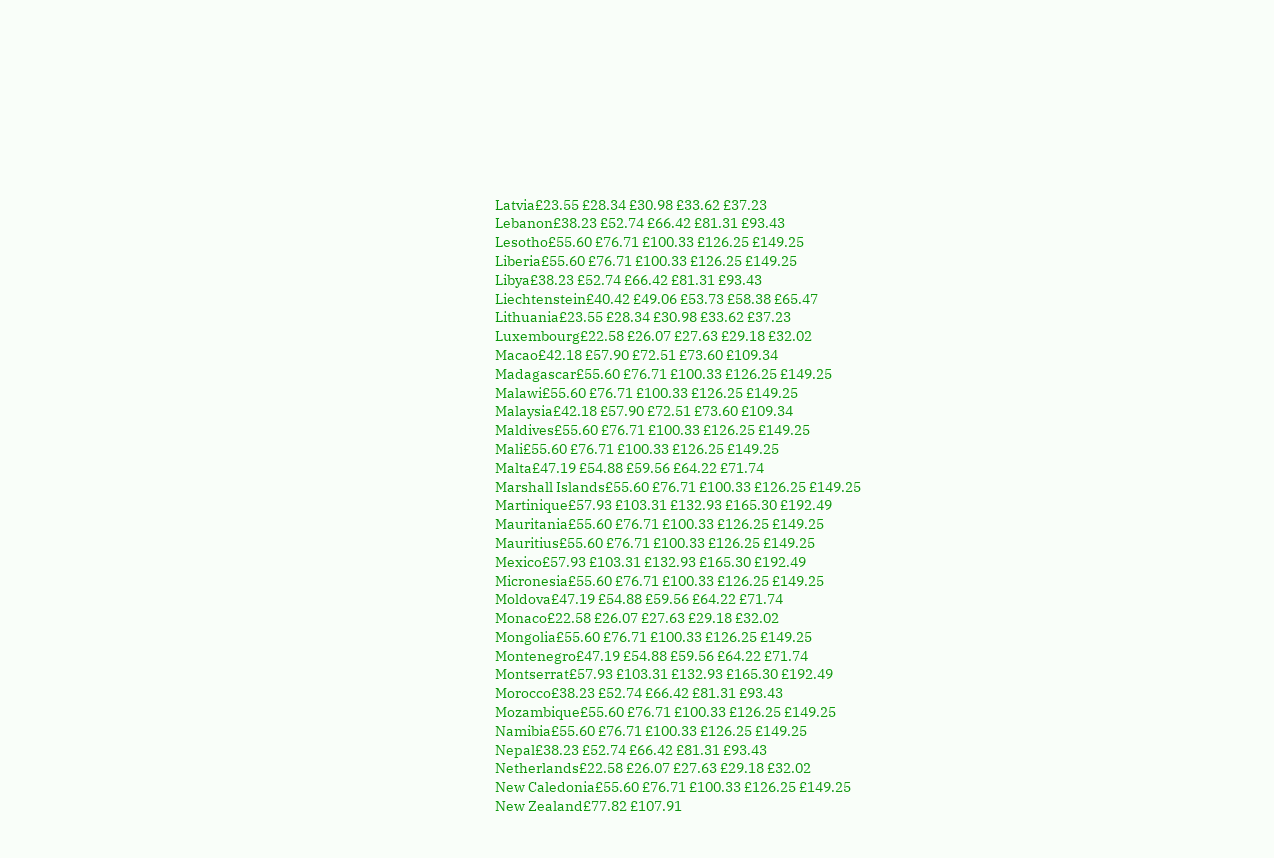Latvia£23.55 £28.34 £30.98 £33.62 £37.23
Lebanon£38.23 £52.74 £66.42 £81.31 £93.43
Lesotho£55.60 £76.71 £100.33 £126.25 £149.25
Liberia£55.60 £76.71 £100.33 £126.25 £149.25
Libya£38.23 £52.74 £66.42 £81.31 £93.43
Liechtenstein£40.42 £49.06 £53.73 £58.38 £65.47
Lithuania£23.55 £28.34 £30.98 £33.62 £37.23
Luxembourg£22.58 £26.07 £27.63 £29.18 £32.02
Macao£42.18 £57.90 £72.51 £73.60 £109.34
Madagascar£55.60 £76.71 £100.33 £126.25 £149.25
Malawi£55.60 £76.71 £100.33 £126.25 £149.25
Malaysia£42.18 £57.90 £72.51 £73.60 £109.34
Maldives£55.60 £76.71 £100.33 £126.25 £149.25
Mali£55.60 £76.71 £100.33 £126.25 £149.25
Malta£47.19 £54.88 £59.56 £64.22 £71.74
Marshall Islands£55.60 £76.71 £100.33 £126.25 £149.25
Martinique£57.93 £103.31 £132.93 £165.30 £192.49
Mauritania£55.60 £76.71 £100.33 £126.25 £149.25
Mauritius£55.60 £76.71 £100.33 £126.25 £149.25
Mexico£57.93 £103.31 £132.93 £165.30 £192.49
Micronesia£55.60 £76.71 £100.33 £126.25 £149.25
Moldova£47.19 £54.88 £59.56 £64.22 £71.74
Monaco£22.58 £26.07 £27.63 £29.18 £32.02
Mongolia£55.60 £76.71 £100.33 £126.25 £149.25
Montenegro£47.19 £54.88 £59.56 £64.22 £71.74
Montserrat£57.93 £103.31 £132.93 £165.30 £192.49
Morocco£38.23 £52.74 £66.42 £81.31 £93.43
Mozambique£55.60 £76.71 £100.33 £126.25 £149.25
Namibia£55.60 £76.71 £100.33 £126.25 £149.25
Nepal£38.23 £52.74 £66.42 £81.31 £93.43
Netherlands£22.58 £26.07 £27.63 £29.18 £32.02
New Caledonia£55.60 £76.71 £100.33 £126.25 £149.25
New Zealand£77.82 £107.91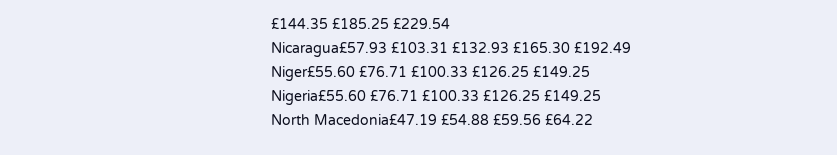£144.35 £185.25 £229.54
Nicaragua£57.93 £103.31 £132.93 £165.30 £192.49
Niger£55.60 £76.71 £100.33 £126.25 £149.25
Nigeria£55.60 £76.71 £100.33 £126.25 £149.25
North Macedonia£47.19 £54.88 £59.56 £64.22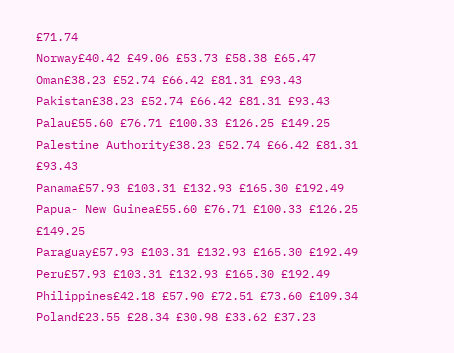£71.74
Norway£40.42 £49.06 £53.73 £58.38 £65.47
Oman£38.23 £52.74 £66.42 £81.31 £93.43
Pakistan£38.23 £52.74 £66.42 £81.31 £93.43
Palau£55.60 £76.71 £100.33 £126.25 £149.25
Palestine Authority£38.23 £52.74 £66.42 £81.31 £93.43
Panama£57.93 £103.31 £132.93 £165.30 £192.49
Papua- New Guinea£55.60 £76.71 £100.33 £126.25 £149.25
Paraguay£57.93 £103.31 £132.93 £165.30 £192.49
Peru£57.93 £103.31 £132.93 £165.30 £192.49
Philippines£42.18 £57.90 £72.51 £73.60 £109.34
Poland£23.55 £28.34 £30.98 £33.62 £37.23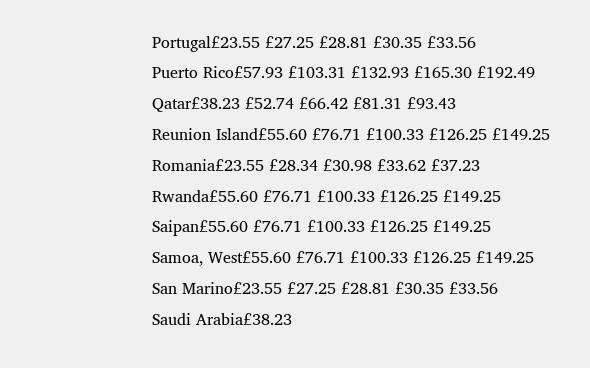Portugal£23.55 £27.25 £28.81 £30.35 £33.56
Puerto Rico£57.93 £103.31 £132.93 £165.30 £192.49
Qatar£38.23 £52.74 £66.42 £81.31 £93.43
Reunion Island£55.60 £76.71 £100.33 £126.25 £149.25
Romania£23.55 £28.34 £30.98 £33.62 £37.23
Rwanda£55.60 £76.71 £100.33 £126.25 £149.25
Saipan£55.60 £76.71 £100.33 £126.25 £149.25
Samoa, West£55.60 £76.71 £100.33 £126.25 £149.25
San Marino£23.55 £27.25 £28.81 £30.35 £33.56
Saudi Arabia£38.23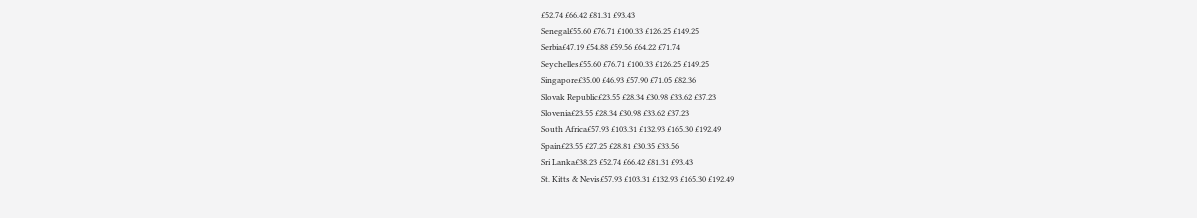£52.74 £66.42 £81.31 £93.43
Senegal£55.60 £76.71 £100.33 £126.25 £149.25
Serbia£47.19 £54.88 £59.56 £64.22 £71.74
Seychelles£55.60 £76.71 £100.33 £126.25 £149.25
Singapore£35.00 £46.93 £57.90 £71.05 £82.36
Slovak Republic£23.55 £28.34 £30.98 £33.62 £37.23
Slovenia£23.55 £28.34 £30.98 £33.62 £37.23
South Africa£57.93 £103.31 £132.93 £165.30 £192.49
Spain£23.55 £27.25 £28.81 £30.35 £33.56
Sri Lanka£38.23 £52.74 £66.42 £81.31 £93.43
St. Kitts & Nevis£57.93 £103.31 £132.93 £165.30 £192.49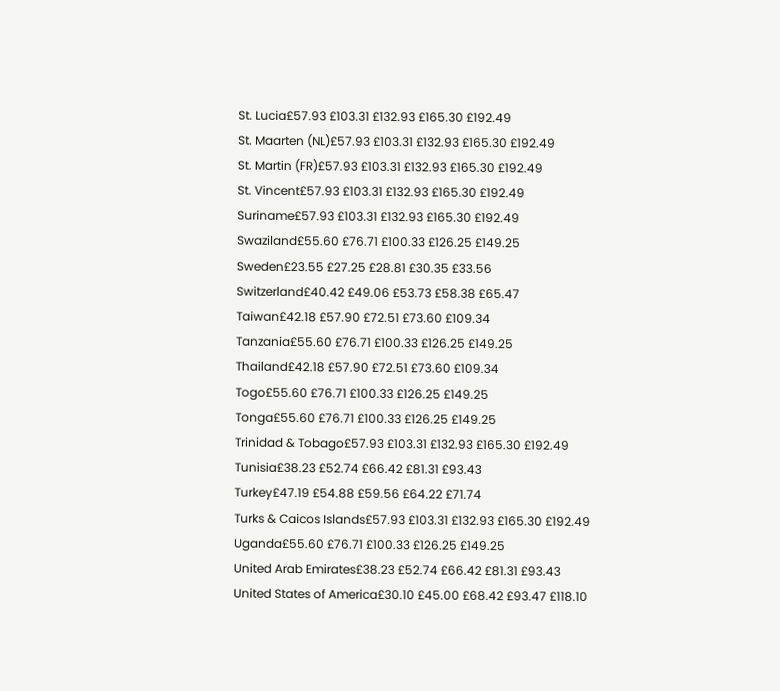St. Lucia£57.93 £103.31 £132.93 £165.30 £192.49
St. Maarten (NL)£57.93 £103.31 £132.93 £165.30 £192.49
St. Martin (FR)£57.93 £103.31 £132.93 £165.30 £192.49
St. Vincent£57.93 £103.31 £132.93 £165.30 £192.49
Suriname£57.93 £103.31 £132.93 £165.30 £192.49
Swaziland£55.60 £76.71 £100.33 £126.25 £149.25
Sweden£23.55 £27.25 £28.81 £30.35 £33.56
Switzerland£40.42 £49.06 £53.73 £58.38 £65.47
Taiwan£42.18 £57.90 £72.51 £73.60 £109.34
Tanzania£55.60 £76.71 £100.33 £126.25 £149.25
Thailand£42.18 £57.90 £72.51 £73.60 £109.34
Togo£55.60 £76.71 £100.33 £126.25 £149.25
Tonga£55.60 £76.71 £100.33 £126.25 £149.25
Trinidad & Tobago£57.93 £103.31 £132.93 £165.30 £192.49
Tunisia£38.23 £52.74 £66.42 £81.31 £93.43
Turkey£47.19 £54.88 £59.56 £64.22 £71.74
Turks & Caicos Islands£57.93 £103.31 £132.93 £165.30 £192.49
Uganda£55.60 £76.71 £100.33 £126.25 £149.25
United Arab Emirates£38.23 £52.74 £66.42 £81.31 £93.43
United States of America£30.10 £45.00 £68.42 £93.47 £118.10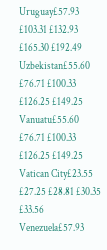Uruguay£57.93 £103.31 £132.93 £165.30 £192.49
Uzbekistan£55.60 £76.71 £100.33 £126.25 £149.25
Vanuatu£55.60 £76.71 £100.33 £126.25 £149.25
Vatican City£23.55 £27.25 £28.81 £30.35 £33.56
Venezuela£57.93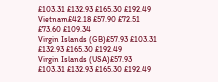£103.31 £132.93 £165.30 £192.49
Vietnam£42.18 £57.90 £72.51 £73.60 £109.34
Virgin Islands (GB)£57.93 £103.31 £132.93 £165.30 £192.49
Virgin Islands (USA)£57.93 £103.31 £132.93 £165.30 £192.49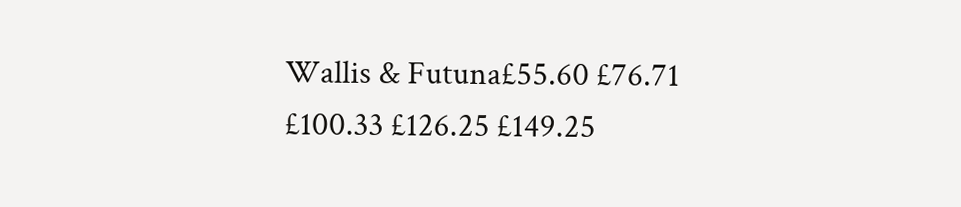Wallis & Futuna£55.60 £76.71 £100.33 £126.25 £149.25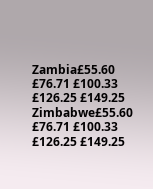Zambia£55.60 £76.71 £100.33 £126.25 £149.25
Zimbabwe£55.60 £76.71 £100.33 £126.25 £149.25